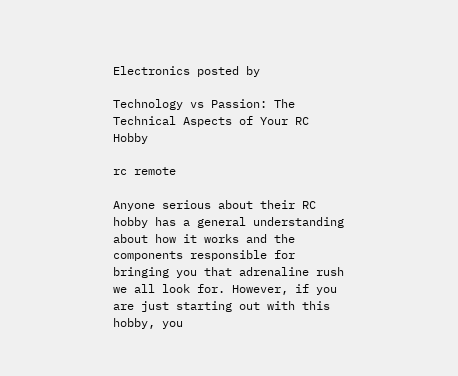Electronics posted by

Technology vs Passion: The Technical Aspects of Your RC Hobby

rc remote

Anyone serious about their RC hobby has a general understanding about how it works and the components responsible for bringing you that adrenaline rush we all look for. However, if you are just starting out with this hobby, you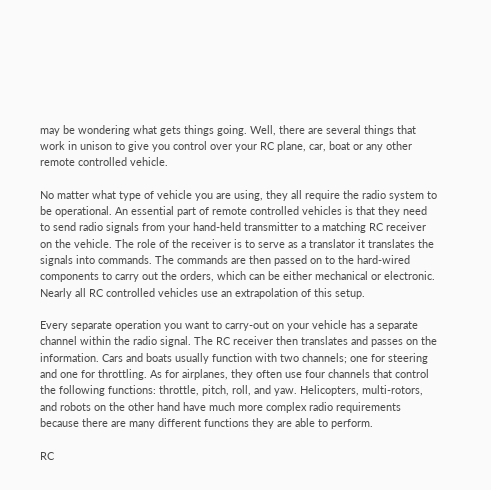may be wondering what gets things going. Well, there are several things that work in unison to give you control over your RC plane, car, boat or any other remote controlled vehicle.

No matter what type of vehicle you are using, they all require the radio system to be operational. An essential part of remote controlled vehicles is that they need to send radio signals from your hand-held transmitter to a matching RC receiver on the vehicle. The role of the receiver is to serve as a translator it translates the signals into commands. The commands are then passed on to the hard-wired components to carry out the orders, which can be either mechanical or electronic. Nearly all RC controlled vehicles use an extrapolation of this setup.

Every separate operation you want to carry-out on your vehicle has a separate channel within the radio signal. The RC receiver then translates and passes on the information. Cars and boats usually function with two channels; one for steering and one for throttling. As for airplanes, they often use four channels that control the following functions: throttle, pitch, roll, and yaw. Helicopters, multi-rotors, and robots on the other hand have much more complex radio requirements because there are many different functions they are able to perform.

RC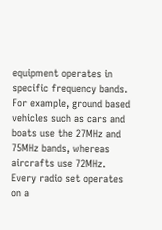equipment operates in specific frequency bands. For example, ground based vehicles such as cars and boats use the 27MHz and 75MHz bands, whereas aircrafts use 72MHz. Every radio set operates on a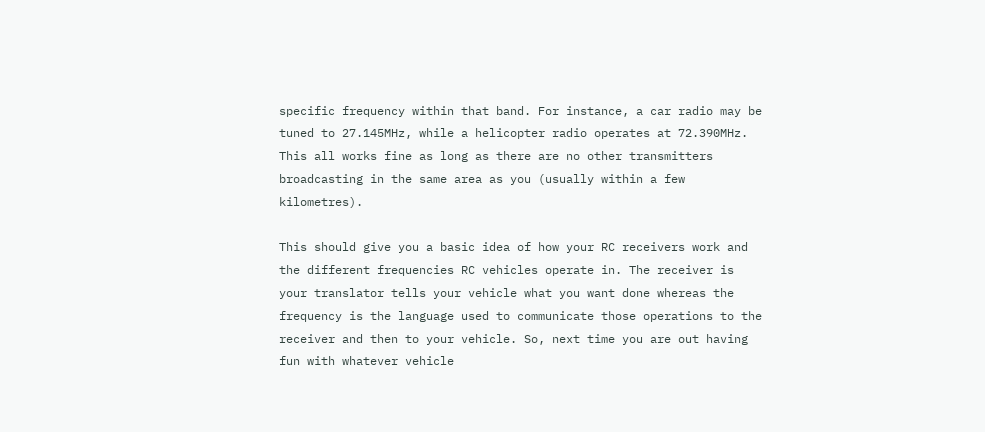specific frequency within that band. For instance, a car radio may be tuned to 27.145MHz, while a helicopter radio operates at 72.390MHz. This all works fine as long as there are no other transmitters broadcasting in the same area as you (usually within a few kilometres).

This should give you a basic idea of how your RC receivers work and the different frequencies RC vehicles operate in. The receiver is your translator tells your vehicle what you want done whereas the frequency is the language used to communicate those operations to the receiver and then to your vehicle. So, next time you are out having fun with whatever vehicle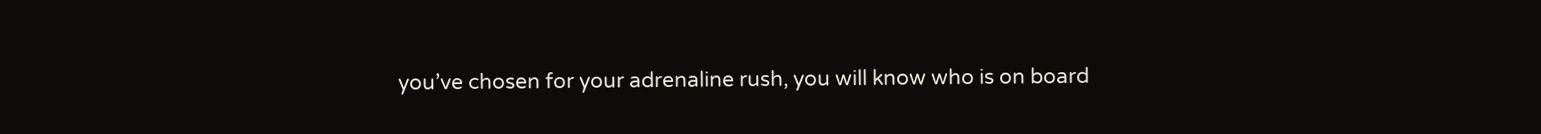you’ve chosen for your adrenaline rush, you will know who is on board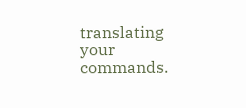translating your commands.